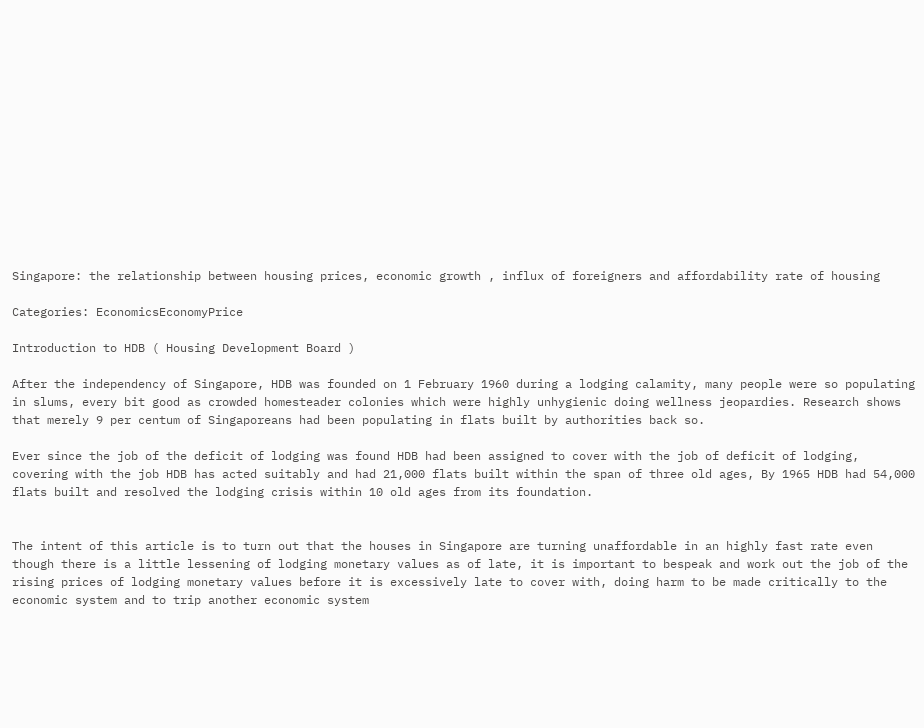Singapore: the relationship between housing prices, economic growth , influx of foreigners and affordability rate of housing

Categories: EconomicsEconomyPrice

Introduction to HDB ( Housing Development Board )

After the independency of Singapore, HDB was founded on 1 February 1960 during a lodging calamity, many people were so populating in slums, every bit good as crowded homesteader colonies which were highly unhygienic doing wellness jeopardies. Research shows that merely 9 per centum of Singaporeans had been populating in flats built by authorities back so.

Ever since the job of the deficit of lodging was found HDB had been assigned to cover with the job of deficit of lodging, covering with the job HDB has acted suitably and had 21,000 flats built within the span of three old ages, By 1965 HDB had 54,000 flats built and resolved the lodging crisis within 10 old ages from its foundation.


The intent of this article is to turn out that the houses in Singapore are turning unaffordable in an highly fast rate even though there is a little lessening of lodging monetary values as of late, it is important to bespeak and work out the job of the rising prices of lodging monetary values before it is excessively late to cover with, doing harm to be made critically to the economic system and to trip another economic system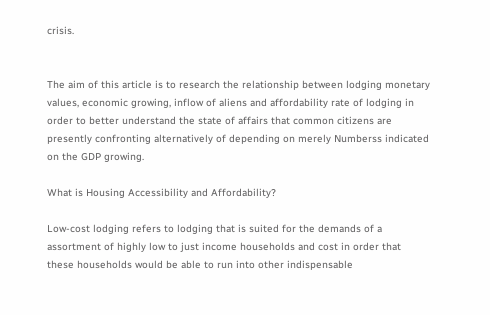crisis.


The aim of this article is to research the relationship between lodging monetary values, economic growing, inflow of aliens and affordability rate of lodging in order to better understand the state of affairs that common citizens are presently confronting alternatively of depending on merely Numberss indicated on the GDP growing.

What is Housing Accessibility and Affordability?

Low-cost lodging refers to lodging that is suited for the demands of a assortment of highly low to just income households and cost in order that these households would be able to run into other indispensable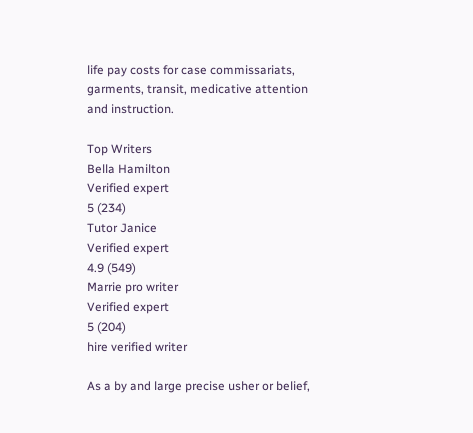life pay costs for case commissariats, garments, transit, medicative attention and instruction.

Top Writers
Bella Hamilton
Verified expert
5 (234)
Tutor Janice
Verified expert
4.9 (549)
Marrie pro writer
Verified expert
5 (204)
hire verified writer

As a by and large precise usher or belief,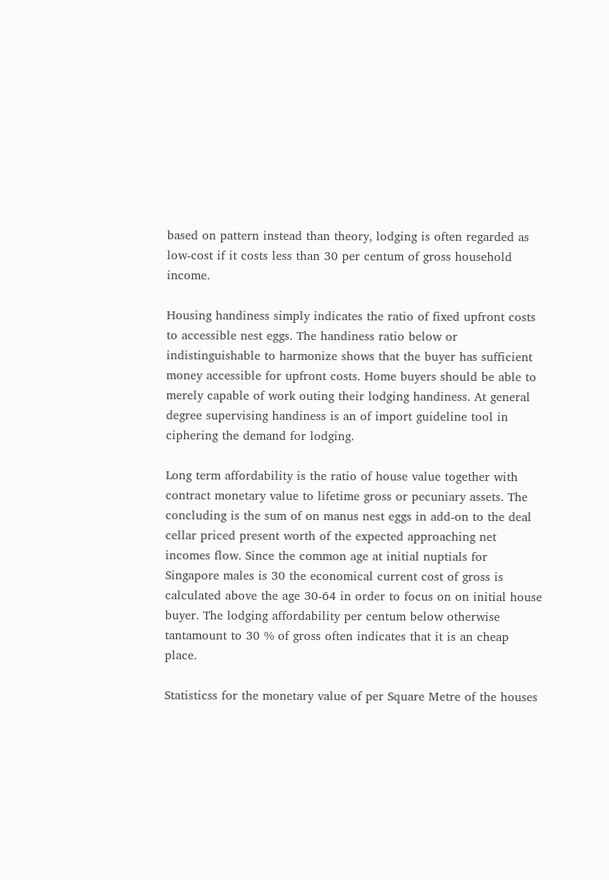based on pattern instead than theory, lodging is often regarded as low-cost if it costs less than 30 per centum of gross household income.

Housing handiness simply indicates the ratio of fixed upfront costs to accessible nest eggs. The handiness ratio below or indistinguishable to harmonize shows that the buyer has sufficient money accessible for upfront costs. Home buyers should be able to merely capable of work outing their lodging handiness. At general degree supervising handiness is an of import guideline tool in ciphering the demand for lodging.

Long term affordability is the ratio of house value together with contract monetary value to lifetime gross or pecuniary assets. The concluding is the sum of on manus nest eggs in add-on to the deal cellar priced present worth of the expected approaching net incomes flow. Since the common age at initial nuptials for Singapore males is 30 the economical current cost of gross is calculated above the age 30-64 in order to focus on on initial house buyer. The lodging affordability per centum below otherwise tantamount to 30 % of gross often indicates that it is an cheap place.

Statisticss for the monetary value of per Square Metre of the houses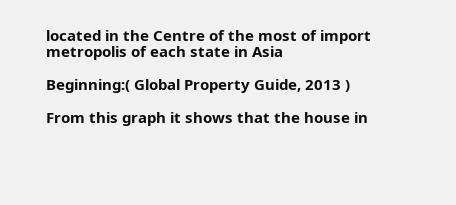located in the Centre of the most of import metropolis of each state in Asia

Beginning:( Global Property Guide, 2013 )

From this graph it shows that the house in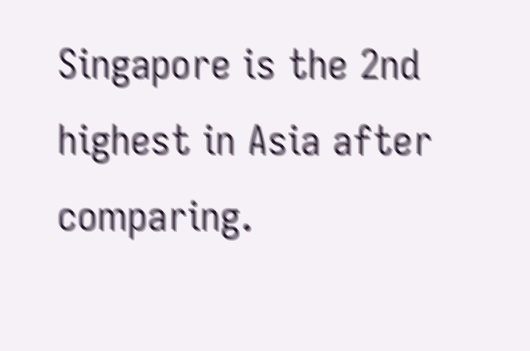Singapore is the 2nd highest in Asia after comparing.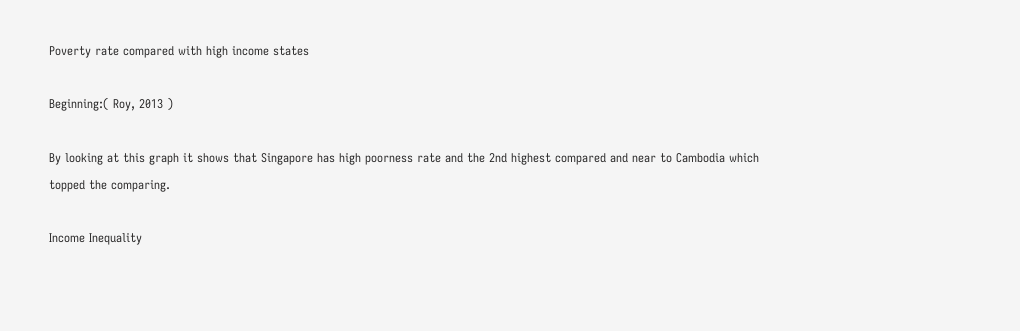Poverty rate compared with high income states

Beginning:( Roy, 2013 )

By looking at this graph it shows that Singapore has high poorness rate and the 2nd highest compared and near to Cambodia which topped the comparing.

Income Inequality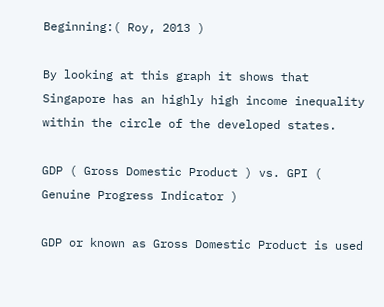Beginning:( Roy, 2013 )

By looking at this graph it shows that Singapore has an highly high income inequality within the circle of the developed states.

GDP ( Gross Domestic Product ) vs. GPI ( Genuine Progress Indicator )

GDP or known as Gross Domestic Product is used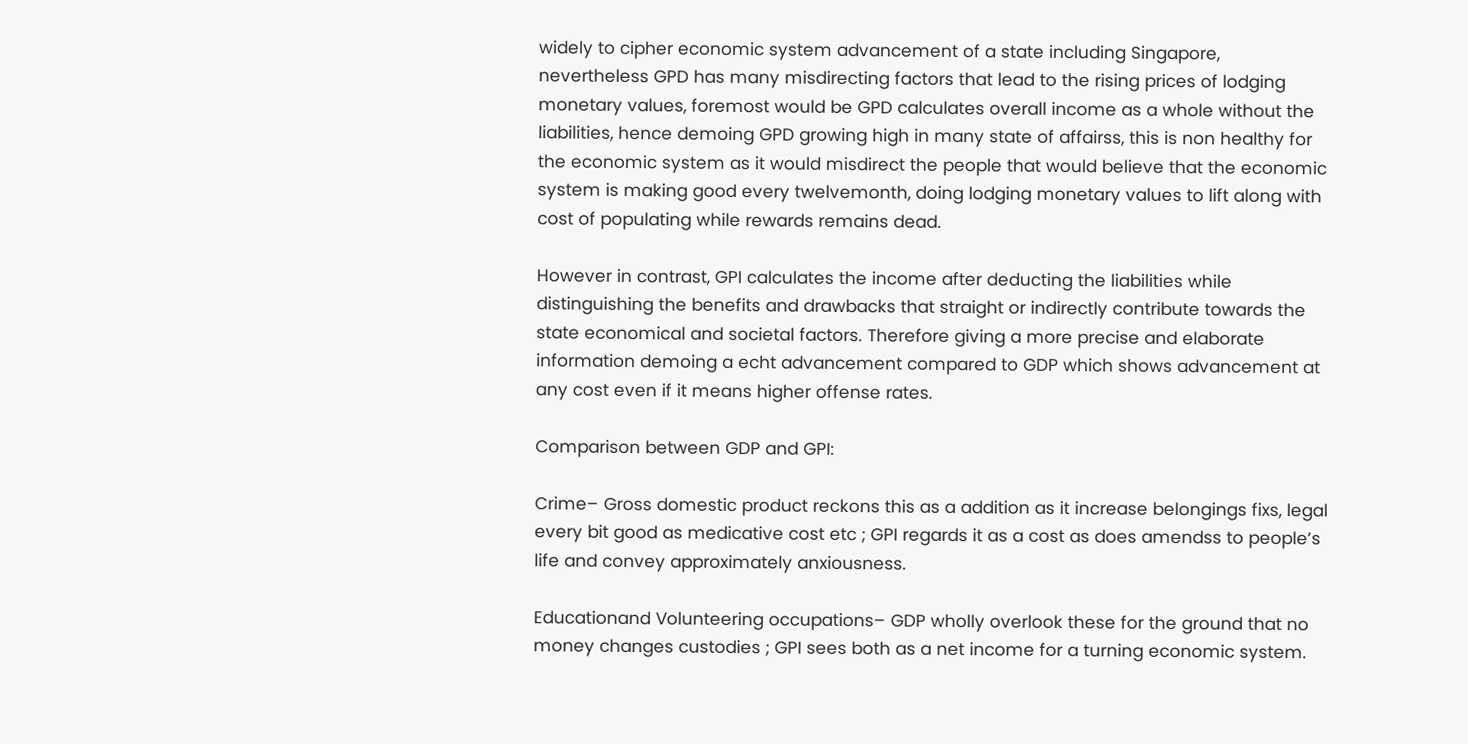widely to cipher economic system advancement of a state including Singapore, nevertheless GPD has many misdirecting factors that lead to the rising prices of lodging monetary values, foremost would be GPD calculates overall income as a whole without the liabilities, hence demoing GPD growing high in many state of affairss, this is non healthy for the economic system as it would misdirect the people that would believe that the economic system is making good every twelvemonth, doing lodging monetary values to lift along with cost of populating while rewards remains dead.

However in contrast, GPI calculates the income after deducting the liabilities while distinguishing the benefits and drawbacks that straight or indirectly contribute towards the state economical and societal factors. Therefore giving a more precise and elaborate information demoing a echt advancement compared to GDP which shows advancement at any cost even if it means higher offense rates.

Comparison between GDP and GPI:

Crime– Gross domestic product reckons this as a addition as it increase belongings fixs, legal every bit good as medicative cost etc ; GPI regards it as a cost as does amendss to people’s life and convey approximately anxiousness.

Educationand Volunteering occupations– GDP wholly overlook these for the ground that no money changes custodies ; GPI sees both as a net income for a turning economic system.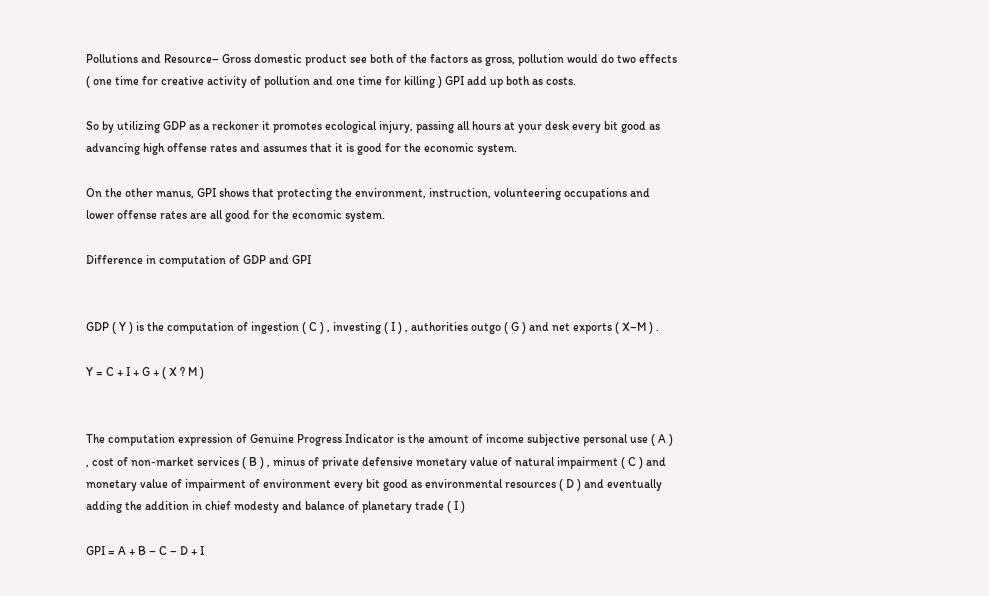Pollutions and Resource– Gross domestic product see both of the factors as gross, pollution would do two effects ( one time for creative activity of pollution and one time for killing ) GPI add up both as costs.

So by utilizing GDP as a reckoner it promotes ecological injury, passing all hours at your desk every bit good as advancing high offense rates and assumes that it is good for the economic system.

On the other manus, GPI shows that protecting the environment, instruction, volunteering occupations and lower offense rates are all good for the economic system.

Difference in computation of GDP and GPI


GDP ( Y ) is the computation of ingestion ( C ) , investing ( I ) , authorities outgo ( G ) and net exports ( X–M ) .

Y = C + I + G + ( X ? M )


The computation expression of Genuine Progress Indicator is the amount of income subjective personal use ( A ) , cost of non-market services ( B ) , minus of private defensive monetary value of natural impairment ( C ) and monetary value of impairment of environment every bit good as environmental resources ( D ) and eventually adding the addition in chief modesty and balance of planetary trade ( I )

GPI = A + B – C – D + I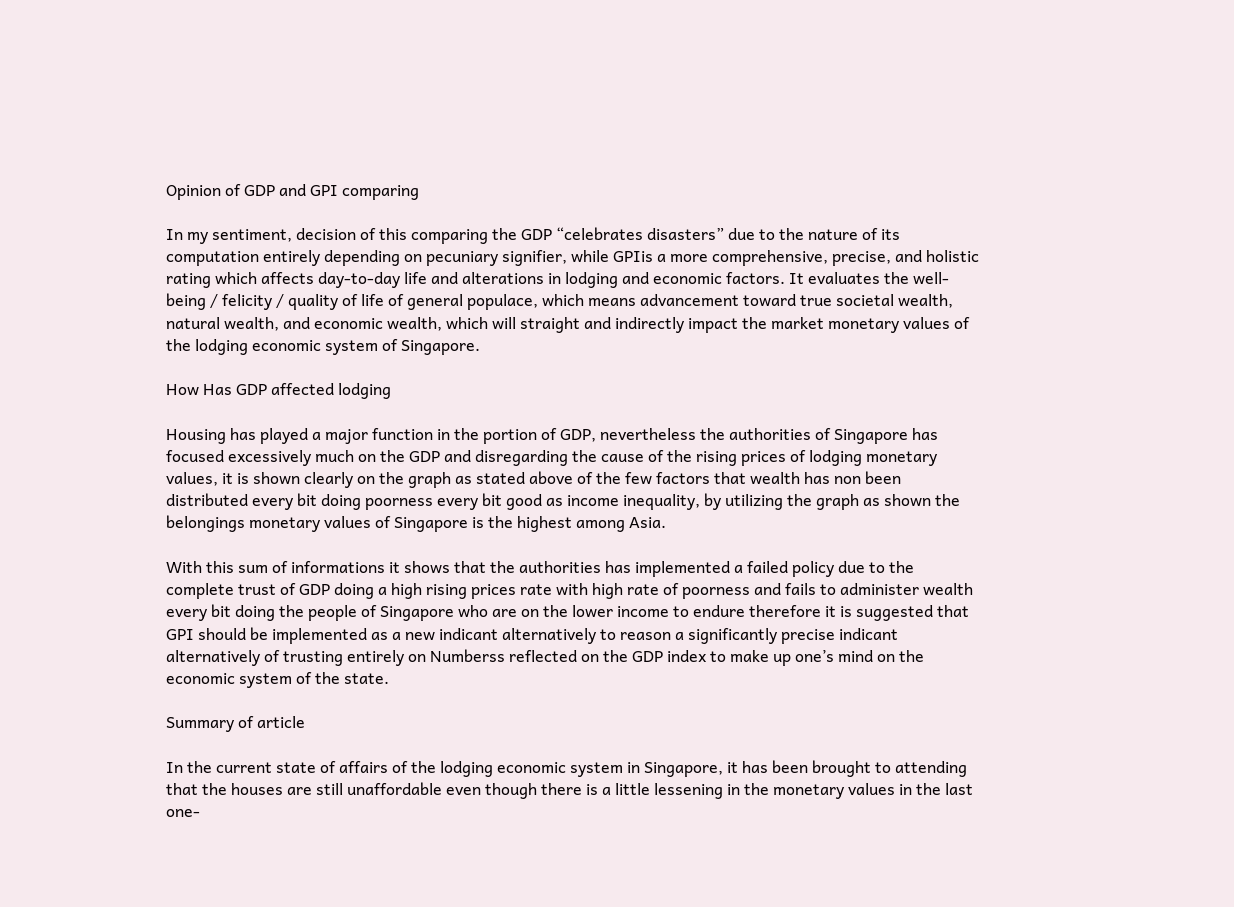Opinion of GDP and GPI comparing

In my sentiment, decision of this comparing the GDP “celebrates disasters” due to the nature of its computation entirely depending on pecuniary signifier, while GPIis a more comprehensive, precise, and holistic rating which affects day-to-day life and alterations in lodging and economic factors. It evaluates the well-being / felicity / quality of life of general populace, which means advancement toward true societal wealth, natural wealth, and economic wealth, which will straight and indirectly impact the market monetary values of the lodging economic system of Singapore.

How Has GDP affected lodging

Housing has played a major function in the portion of GDP, nevertheless the authorities of Singapore has focused excessively much on the GDP and disregarding the cause of the rising prices of lodging monetary values, it is shown clearly on the graph as stated above of the few factors that wealth has non been distributed every bit doing poorness every bit good as income inequality, by utilizing the graph as shown the belongings monetary values of Singapore is the highest among Asia.

With this sum of informations it shows that the authorities has implemented a failed policy due to the complete trust of GDP doing a high rising prices rate with high rate of poorness and fails to administer wealth every bit doing the people of Singapore who are on the lower income to endure therefore it is suggested that GPI should be implemented as a new indicant alternatively to reason a significantly precise indicant alternatively of trusting entirely on Numberss reflected on the GDP index to make up one’s mind on the economic system of the state.

Summary of article

In the current state of affairs of the lodging economic system in Singapore, it has been brought to attending that the houses are still unaffordable even though there is a little lessening in the monetary values in the last one-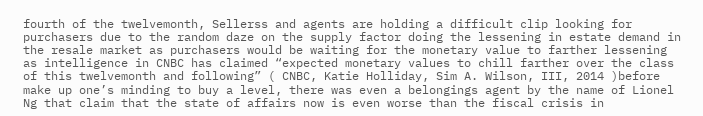fourth of the twelvemonth, Sellerss and agents are holding a difficult clip looking for purchasers due to the random daze on the supply factor doing the lessening in estate demand in the resale market as purchasers would be waiting for the monetary value to farther lessening as intelligence in CNBC has claimed “expected monetary values to chill farther over the class of this twelvemonth and following” ( CNBC, Katie Holliday, Sim A. Wilson, III, 2014 )before make up one’s minding to buy a level, there was even a belongings agent by the name of Lionel Ng that claim that the state of affairs now is even worse than the fiscal crisis in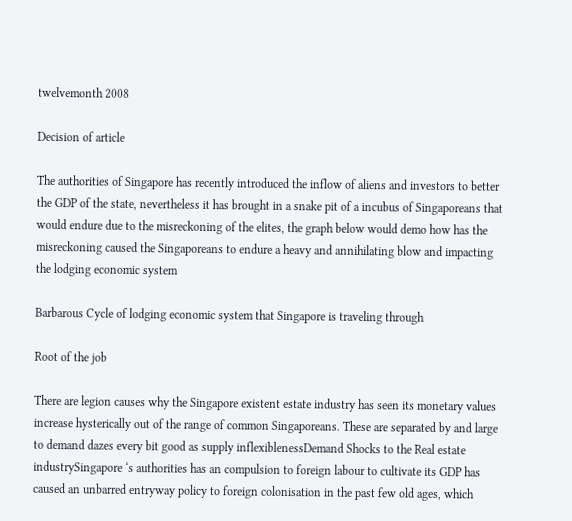twelvemonth 2008

Decision of article

The authorities of Singapore has recently introduced the inflow of aliens and investors to better the GDP of the state, nevertheless it has brought in a snake pit of a incubus of Singaporeans that would endure due to the misreckoning of the elites, the graph below would demo how has the misreckoning caused the Singaporeans to endure a heavy and annihilating blow and impacting the lodging economic system

Barbarous Cycle of lodging economic system that Singapore is traveling through

Root of the job

There are legion causes why the Singapore existent estate industry has seen its monetary values increase hysterically out of the range of common Singaporeans. These are separated by and large to demand dazes every bit good as supply inflexiblenessDemand Shocks to the Real estate industrySingapore ‘s authorities has an compulsion to foreign labour to cultivate its GDP has caused an unbarred entryway policy to foreign colonisation in the past few old ages, which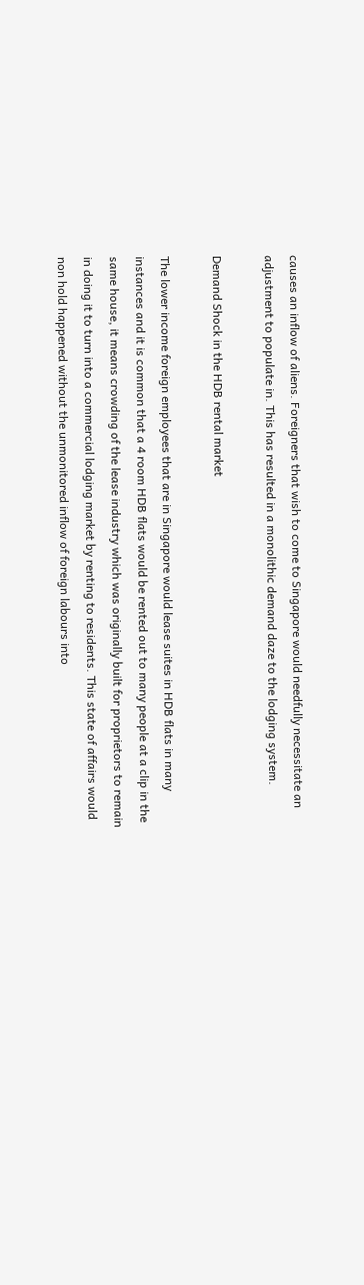causes an inflow of aliens. Foreigners that wish to come to Singapore would needfully necessitate an adjustment to populate in. This has resulted in a monolithic demand daze to the lodging system.

Demand Shock in the HDB rental market

The lower income foreign employees that are in Singapore would lease suites in HDB flats in many instances and it is common that a 4 room HDB flats would be rented out to many people at a clip in the same house, it means crowding of the lease industry which was originally built for proprietors to remain in doing it to turn into a commercial lodging market by renting to residents. This state of affairs would non hold happened without the unmonitored inflow of foreign labours into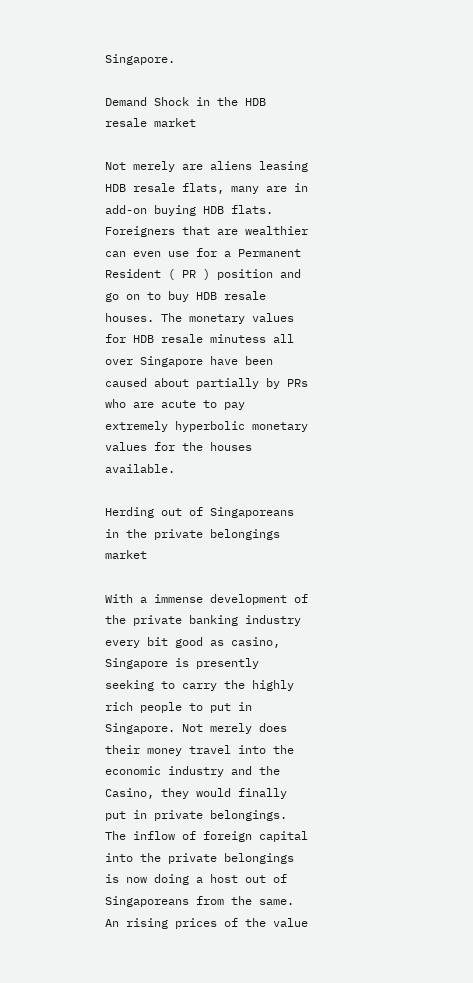Singapore.

Demand Shock in the HDB resale market

Not merely are aliens leasing HDB resale flats, many are in add-on buying HDB flats. Foreigners that are wealthier can even use for a Permanent Resident ( PR ) position and go on to buy HDB resale houses. The monetary values for HDB resale minutess all over Singapore have been caused about partially by PRs who are acute to pay extremely hyperbolic monetary values for the houses available.

Herding out of Singaporeans in the private belongings market

With a immense development of the private banking industry every bit good as casino, Singapore is presently seeking to carry the highly rich people to put in Singapore. Not merely does their money travel into the economic industry and the Casino, they would finally put in private belongings. The inflow of foreign capital into the private belongings is now doing a host out of Singaporeans from the same. An rising prices of the value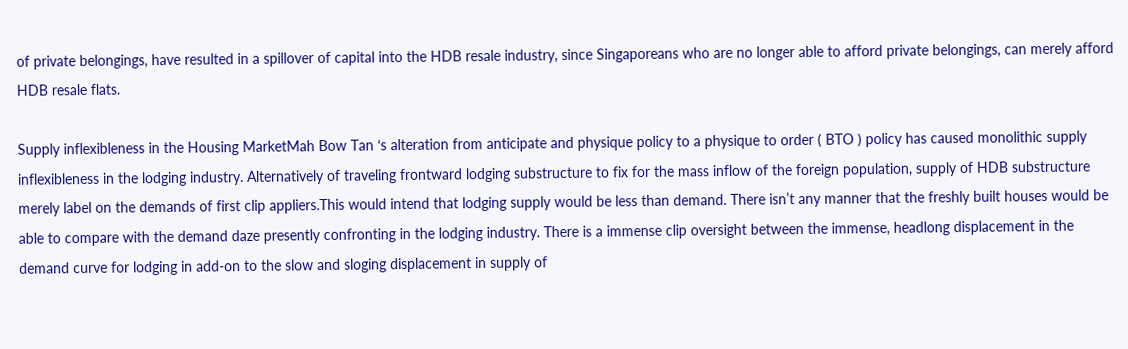of private belongings, have resulted in a spillover of capital into the HDB resale industry, since Singaporeans who are no longer able to afford private belongings, can merely afford HDB resale flats.

Supply inflexibleness in the Housing MarketMah Bow Tan ‘s alteration from anticipate and physique policy to a physique to order ( BTO ) policy has caused monolithic supply inflexibleness in the lodging industry. Alternatively of traveling frontward lodging substructure to fix for the mass inflow of the foreign population, supply of HDB substructure merely label on the demands of first clip appliers.This would intend that lodging supply would be less than demand. There isn’t any manner that the freshly built houses would be able to compare with the demand daze presently confronting in the lodging industry. There is a immense clip oversight between the immense, headlong displacement in the demand curve for lodging in add-on to the slow and sloging displacement in supply of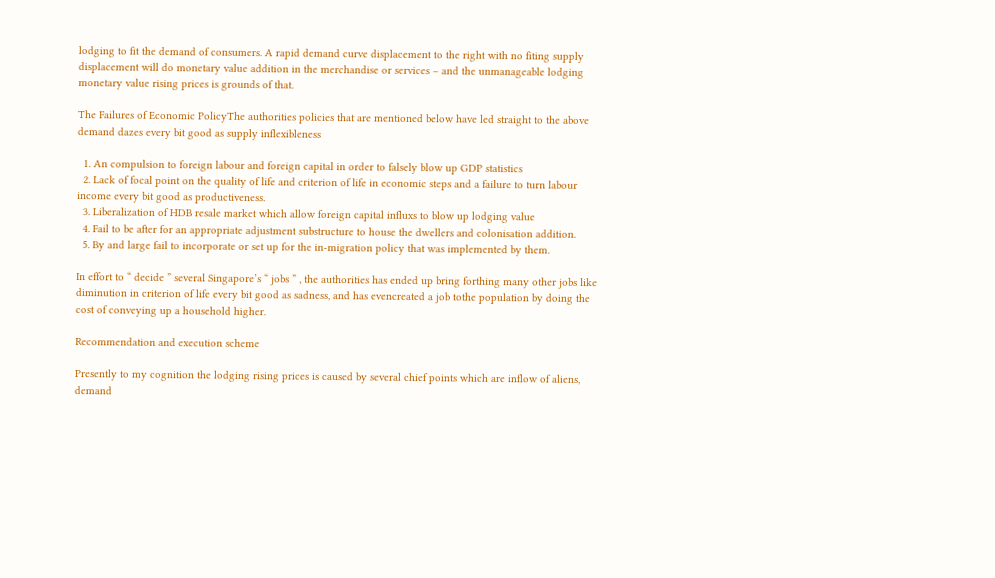lodging to fit the demand of consumers. A rapid demand curve displacement to the right with no fiting supply displacement will do monetary value addition in the merchandise or services – and the unmanageable lodging monetary value rising prices is grounds of that.

The Failures of Economic PolicyThe authorities policies that are mentioned below have led straight to the above demand dazes every bit good as supply inflexibleness

  1. An compulsion to foreign labour and foreign capital in order to falsely blow up GDP statistics
  2. Lack of focal point on the quality of life and criterion of life in economic steps and a failure to turn labour income every bit good as productiveness.
  3. Liberalization of HDB resale market which allow foreign capital influxs to blow up lodging value
  4. Fail to be after for an appropriate adjustment substructure to house the dwellers and colonisation addition.
  5. By and large fail to incorporate or set up for the in-migration policy that was implemented by them.

In effort to “ decide ” several Singapore’s “ jobs ” , the authorities has ended up bring forthing many other jobs like diminution in criterion of life every bit good as sadness, and has evencreated a job tothe population by doing the cost of conveying up a household higher.

Recommendation and execution scheme

Presently to my cognition the lodging rising prices is caused by several chief points which are inflow of aliens, demand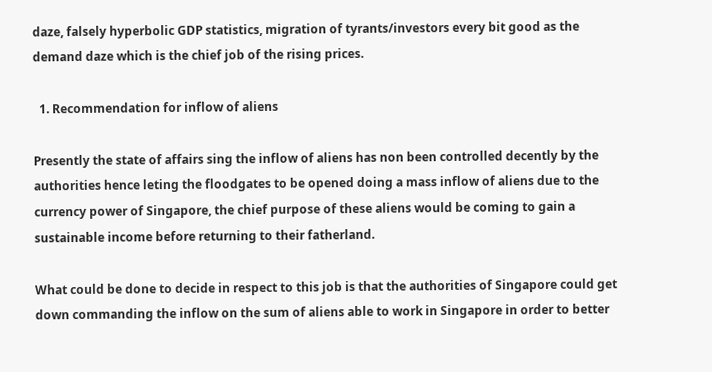daze, falsely hyperbolic GDP statistics, migration of tyrants/investors every bit good as the demand daze which is the chief job of the rising prices.

  1. Recommendation for inflow of aliens

Presently the state of affairs sing the inflow of aliens has non been controlled decently by the authorities hence leting the floodgates to be opened doing a mass inflow of aliens due to the currency power of Singapore, the chief purpose of these aliens would be coming to gain a sustainable income before returning to their fatherland.

What could be done to decide in respect to this job is that the authorities of Singapore could get down commanding the inflow on the sum of aliens able to work in Singapore in order to better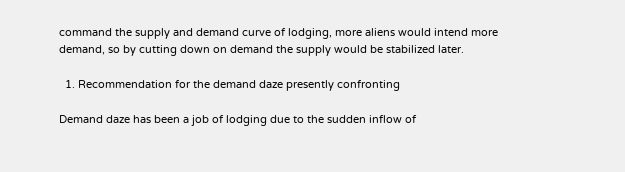command the supply and demand curve of lodging, more aliens would intend more demand, so by cutting down on demand the supply would be stabilized later.

  1. Recommendation for the demand daze presently confronting

Demand daze has been a job of lodging due to the sudden inflow of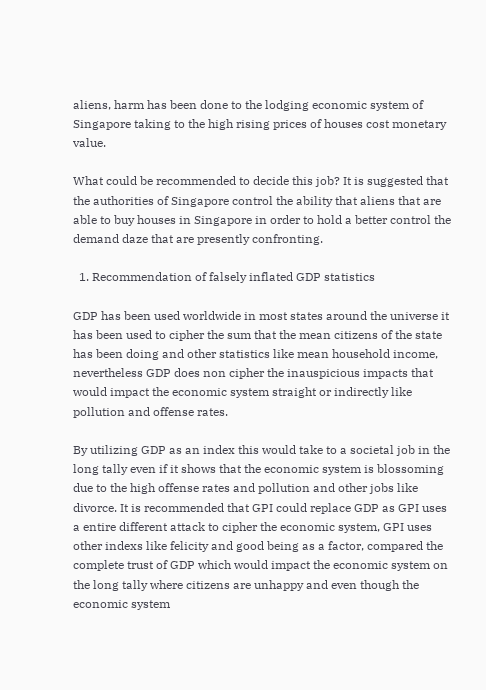aliens, harm has been done to the lodging economic system of Singapore taking to the high rising prices of houses cost monetary value.

What could be recommended to decide this job? It is suggested that the authorities of Singapore control the ability that aliens that are able to buy houses in Singapore in order to hold a better control the demand daze that are presently confronting.

  1. Recommendation of falsely inflated GDP statistics

GDP has been used worldwide in most states around the universe it has been used to cipher the sum that the mean citizens of the state has been doing and other statistics like mean household income, nevertheless GDP does non cipher the inauspicious impacts that would impact the economic system straight or indirectly like pollution and offense rates.

By utilizing GDP as an index this would take to a societal job in the long tally even if it shows that the economic system is blossoming due to the high offense rates and pollution and other jobs like divorce. It is recommended that GPI could replace GDP as GPI uses a entire different attack to cipher the economic system, GPI uses other indexs like felicity and good being as a factor, compared the complete trust of GDP which would impact the economic system on the long tally where citizens are unhappy and even though the economic system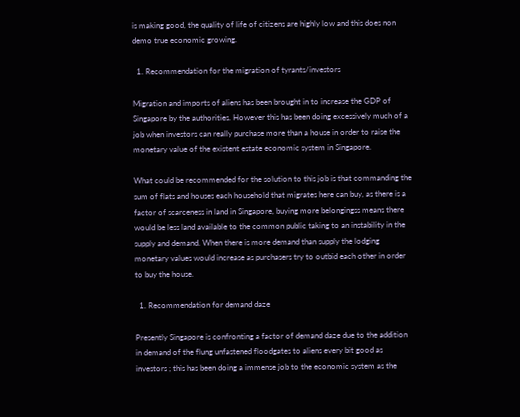is making good, the quality of life of citizens are highly low and this does non demo true economic growing.

  1. Recommendation for the migration of tyrants/investors

Migration and imports of aliens has been brought in to increase the GDP of Singapore by the authorities. However this has been doing excessively much of a job when investors can really purchase more than a house in order to raise the monetary value of the existent estate economic system in Singapore.

What could be recommended for the solution to this job is that commanding the sum of flats and houses each household that migrates here can buy, as there is a factor of scarceness in land in Singapore, buying more belongingss means there would be less land available to the common public taking to an instability in the supply and demand. When there is more demand than supply the lodging monetary values would increase as purchasers try to outbid each other in order to buy the house.

  1. Recommendation for demand daze

Presently Singapore is confronting a factor of demand daze due to the addition in demand of the flung unfastened floodgates to aliens every bit good as investors ; this has been doing a immense job to the economic system as the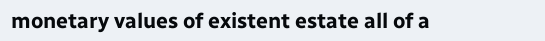monetary values of existent estate all of a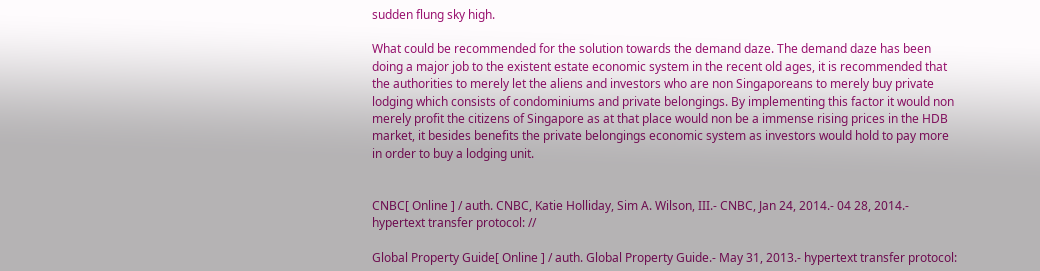sudden flung sky high.

What could be recommended for the solution towards the demand daze. The demand daze has been doing a major job to the existent estate economic system in the recent old ages, it is recommended that the authorities to merely let the aliens and investors who are non Singaporeans to merely buy private lodging which consists of condominiums and private belongings. By implementing this factor it would non merely profit the citizens of Singapore as at that place would non be a immense rising prices in the HDB market, it besides benefits the private belongings economic system as investors would hold to pay more in order to buy a lodging unit.


CNBC[ Online ] / auth. CNBC, Katie Holliday, Sim A. Wilson, III.- CNBC, Jan 24, 2014.- 04 28, 2014.- hypertext transfer protocol: //

Global Property Guide[ Online ] / auth. Global Property Guide.- May 31, 2013.- hypertext transfer protocol: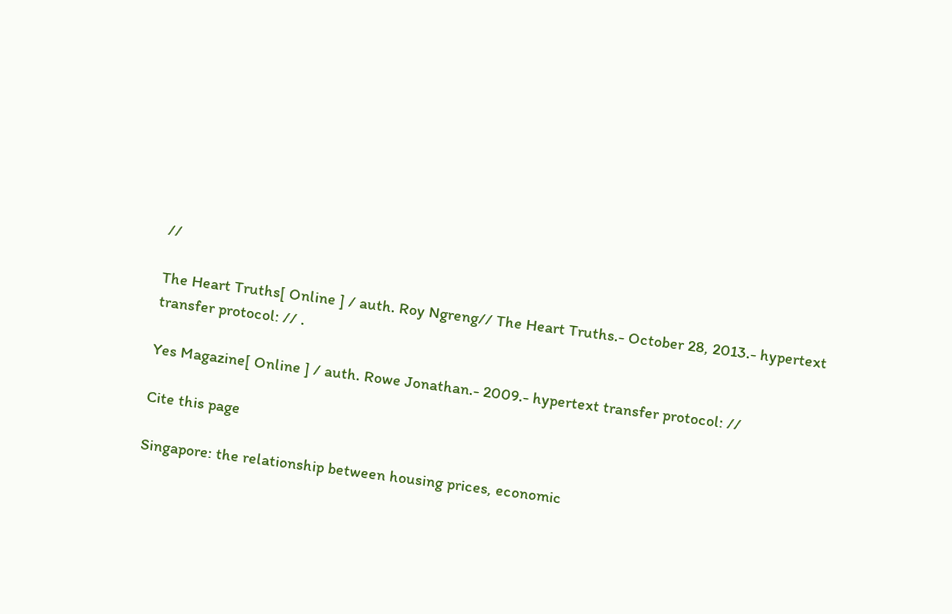//

The Heart Truths[ Online ] / auth. Roy Ngreng// The Heart Truths.- October 28, 2013.- hypertext transfer protocol: // .

Yes Magazine[ Online ] / auth. Rowe Jonathan.- 2009.- hypertext transfer protocol: //

Cite this page

Singapore: the relationship between housing prices, economic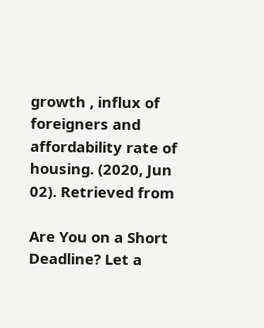growth , influx of foreigners and affordability rate of housing. (2020, Jun 02). Retrieved from

Are You on a Short Deadline? Let a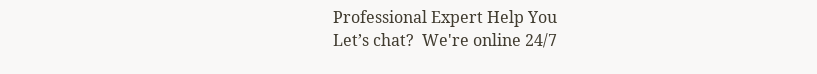Professional Expert Help You
Let’s chat?  We're online 24/7